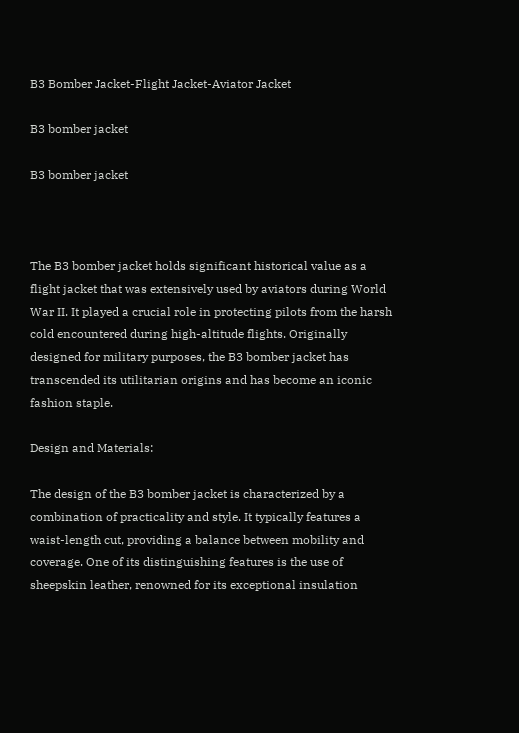B3 Bomber Jacket-Flight Jacket-Aviator Jacket

B3 bomber jacket

B3 bomber jacket



The B3 bomber jacket holds significant historical value as a flight jacket that was extensively used by aviators during World War II. It played a crucial role in protecting pilots from the harsh cold encountered during high-altitude flights. Originally designed for military purposes, the B3 bomber jacket has transcended its utilitarian origins and has become an iconic fashion staple.

Design and Materials:

The design of the B3 bomber jacket is characterized by a combination of practicality and style. It typically features a waist-length cut, providing a balance between mobility and coverage. One of its distinguishing features is the use of sheepskin leather, renowned for its exceptional insulation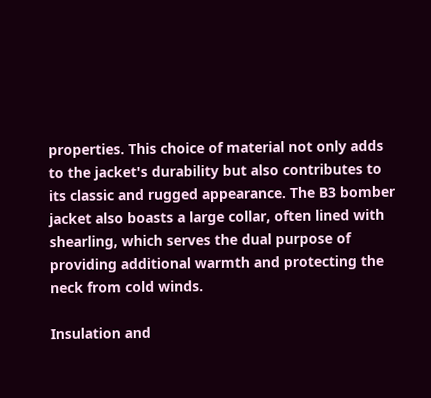properties. This choice of material not only adds to the jacket's durability but also contributes to its classic and rugged appearance. The B3 bomber jacket also boasts a large collar, often lined with shearling, which serves the dual purpose of providing additional warmth and protecting the neck from cold winds.

Insulation and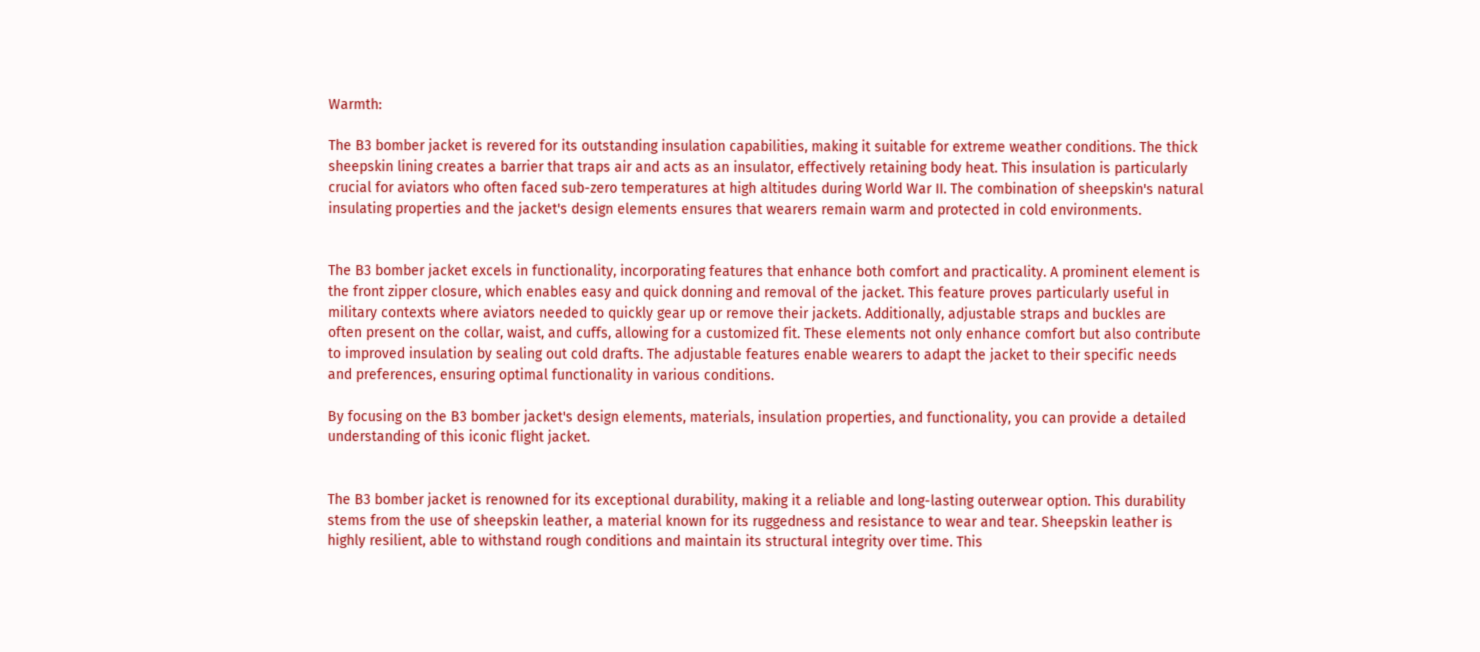Warmth:

The B3 bomber jacket is revered for its outstanding insulation capabilities, making it suitable for extreme weather conditions. The thick sheepskin lining creates a barrier that traps air and acts as an insulator, effectively retaining body heat. This insulation is particularly crucial for aviators who often faced sub-zero temperatures at high altitudes during World War II. The combination of sheepskin's natural insulating properties and the jacket's design elements ensures that wearers remain warm and protected in cold environments.


The B3 bomber jacket excels in functionality, incorporating features that enhance both comfort and practicality. A prominent element is the front zipper closure, which enables easy and quick donning and removal of the jacket. This feature proves particularly useful in military contexts where aviators needed to quickly gear up or remove their jackets. Additionally, adjustable straps and buckles are often present on the collar, waist, and cuffs, allowing for a customized fit. These elements not only enhance comfort but also contribute to improved insulation by sealing out cold drafts. The adjustable features enable wearers to adapt the jacket to their specific needs and preferences, ensuring optimal functionality in various conditions.

By focusing on the B3 bomber jacket's design elements, materials, insulation properties, and functionality, you can provide a detailed understanding of this iconic flight jacket.


The B3 bomber jacket is renowned for its exceptional durability, making it a reliable and long-lasting outerwear option. This durability stems from the use of sheepskin leather, a material known for its ruggedness and resistance to wear and tear. Sheepskin leather is highly resilient, able to withstand rough conditions and maintain its structural integrity over time. This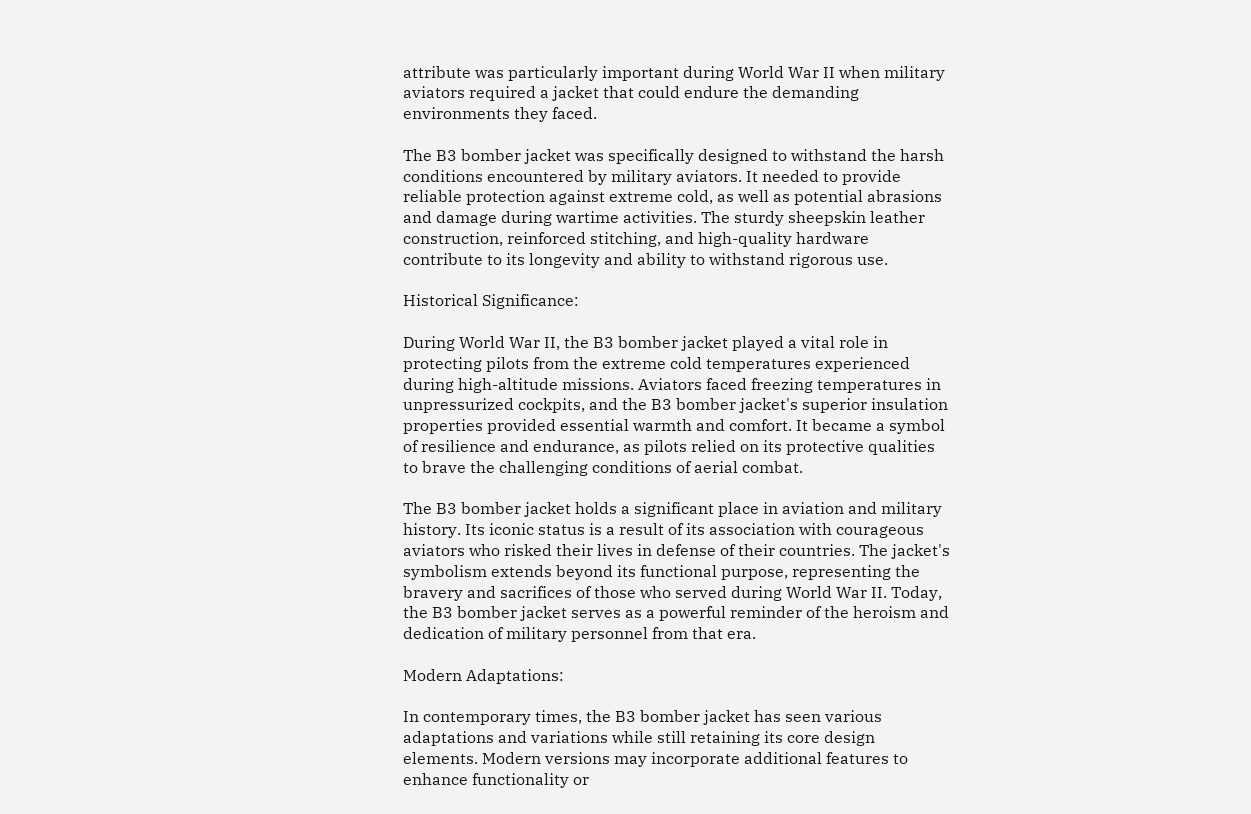attribute was particularly important during World War II when military aviators required a jacket that could endure the demanding environments they faced.

The B3 bomber jacket was specifically designed to withstand the harsh conditions encountered by military aviators. It needed to provide reliable protection against extreme cold, as well as potential abrasions and damage during wartime activities. The sturdy sheepskin leather construction, reinforced stitching, and high-quality hardware contribute to its longevity and ability to withstand rigorous use.

Historical Significance:

During World War II, the B3 bomber jacket played a vital role in protecting pilots from the extreme cold temperatures experienced during high-altitude missions. Aviators faced freezing temperatures in unpressurized cockpits, and the B3 bomber jacket's superior insulation properties provided essential warmth and comfort. It became a symbol of resilience and endurance, as pilots relied on its protective qualities to brave the challenging conditions of aerial combat.

The B3 bomber jacket holds a significant place in aviation and military history. Its iconic status is a result of its association with courageous aviators who risked their lives in defense of their countries. The jacket's symbolism extends beyond its functional purpose, representing the bravery and sacrifices of those who served during World War II. Today, the B3 bomber jacket serves as a powerful reminder of the heroism and dedication of military personnel from that era.

Modern Adaptations:

In contemporary times, the B3 bomber jacket has seen various adaptations and variations while still retaining its core design elements. Modern versions may incorporate additional features to enhance functionality or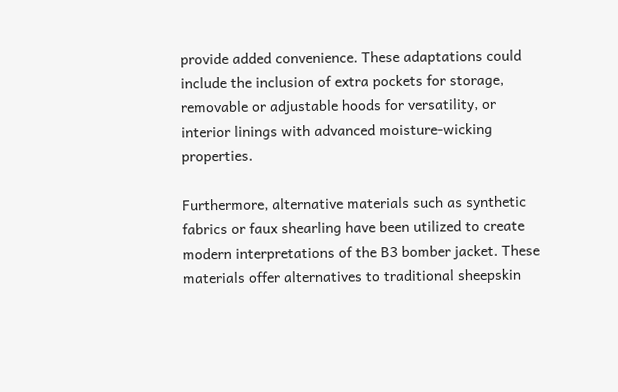provide added convenience. These adaptations could include the inclusion of extra pockets for storage, removable or adjustable hoods for versatility, or interior linings with advanced moisture-wicking properties.

Furthermore, alternative materials such as synthetic fabrics or faux shearling have been utilized to create modern interpretations of the B3 bomber jacket. These materials offer alternatives to traditional sheepskin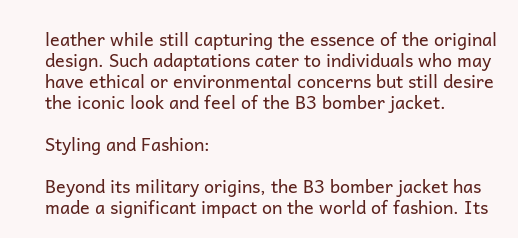leather while still capturing the essence of the original design. Such adaptations cater to individuals who may have ethical or environmental concerns but still desire the iconic look and feel of the B3 bomber jacket.

Styling and Fashion:

Beyond its military origins, the B3 bomber jacket has made a significant impact on the world of fashion. Its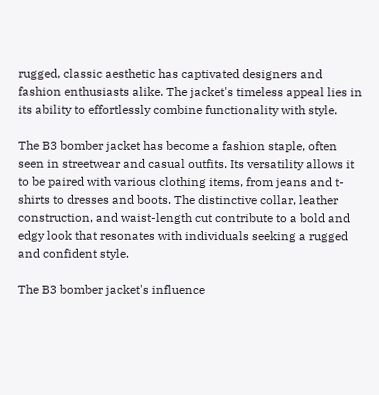rugged, classic aesthetic has captivated designers and fashion enthusiasts alike. The jacket's timeless appeal lies in its ability to effortlessly combine functionality with style.

The B3 bomber jacket has become a fashion staple, often seen in streetwear and casual outfits. Its versatility allows it to be paired with various clothing items, from jeans and t-shirts to dresses and boots. The distinctive collar, leather construction, and waist-length cut contribute to a bold and edgy look that resonates with individuals seeking a rugged and confident style.

The B3 bomber jacket's influence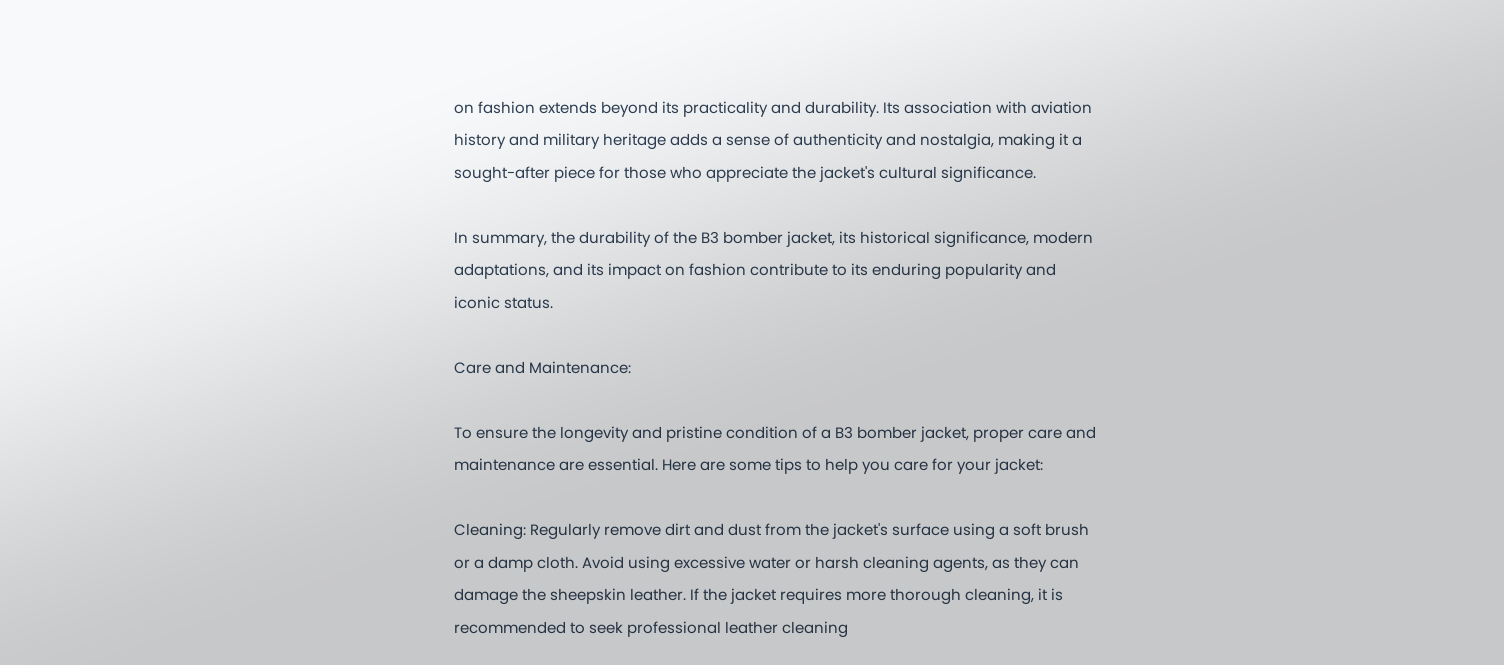on fashion extends beyond its practicality and durability. Its association with aviation history and military heritage adds a sense of authenticity and nostalgia, making it a sought-after piece for those who appreciate the jacket's cultural significance.

In summary, the durability of the B3 bomber jacket, its historical significance, modern adaptations, and its impact on fashion contribute to its enduring popularity and iconic status.

Care and Maintenance:

To ensure the longevity and pristine condition of a B3 bomber jacket, proper care and maintenance are essential. Here are some tips to help you care for your jacket:

Cleaning: Regularly remove dirt and dust from the jacket's surface using a soft brush or a damp cloth. Avoid using excessive water or harsh cleaning agents, as they can damage the sheepskin leather. If the jacket requires more thorough cleaning, it is recommended to seek professional leather cleaning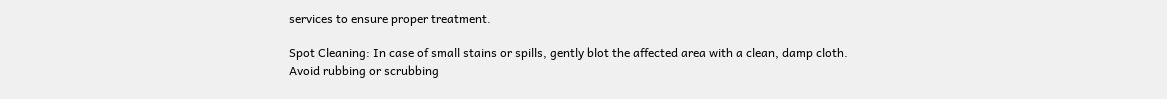services to ensure proper treatment.

Spot Cleaning: In case of small stains or spills, gently blot the affected area with a clean, damp cloth. Avoid rubbing or scrubbing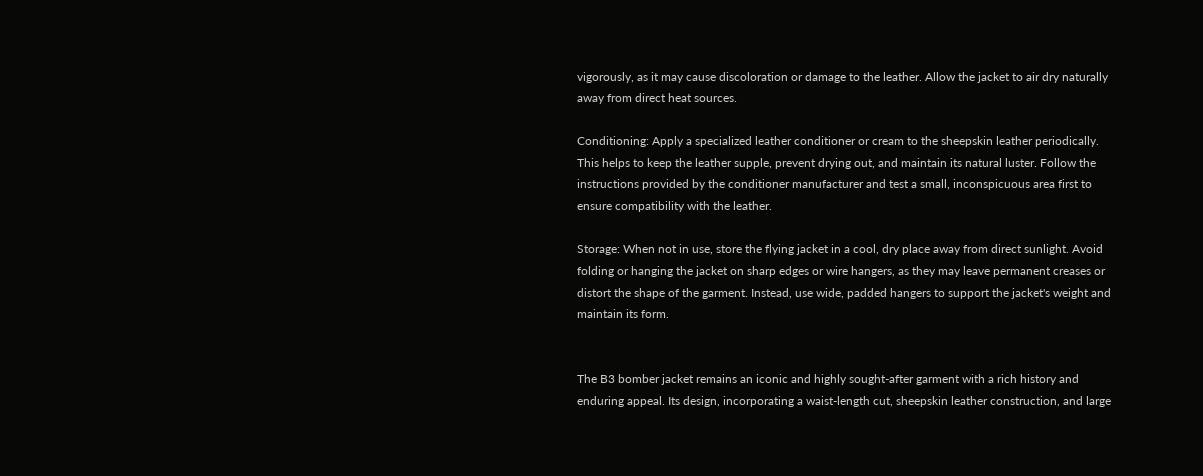vigorously, as it may cause discoloration or damage to the leather. Allow the jacket to air dry naturally away from direct heat sources.

Conditioning: Apply a specialized leather conditioner or cream to the sheepskin leather periodically. This helps to keep the leather supple, prevent drying out, and maintain its natural luster. Follow the instructions provided by the conditioner manufacturer and test a small, inconspicuous area first to ensure compatibility with the leather.

Storage: When not in use, store the flying jacket in a cool, dry place away from direct sunlight. Avoid folding or hanging the jacket on sharp edges or wire hangers, as they may leave permanent creases or distort the shape of the garment. Instead, use wide, padded hangers to support the jacket's weight and maintain its form.


The B3 bomber jacket remains an iconic and highly sought-after garment with a rich history and enduring appeal. Its design, incorporating a waist-length cut, sheepskin leather construction, and large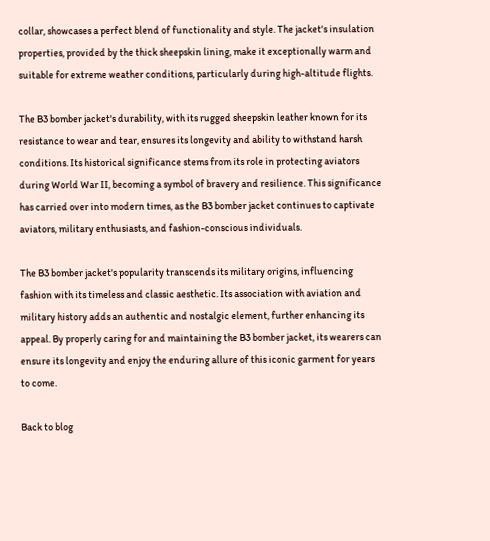collar, showcases a perfect blend of functionality and style. The jacket's insulation properties, provided by the thick sheepskin lining, make it exceptionally warm and suitable for extreme weather conditions, particularly during high-altitude flights.

The B3 bomber jacket's durability, with its rugged sheepskin leather known for its resistance to wear and tear, ensures its longevity and ability to withstand harsh conditions. Its historical significance stems from its role in protecting aviators during World War II, becoming a symbol of bravery and resilience. This significance has carried over into modern times, as the B3 bomber jacket continues to captivate aviators, military enthusiasts, and fashion-conscious individuals.

The B3 bomber jacket's popularity transcends its military origins, influencing fashion with its timeless and classic aesthetic. Its association with aviation and military history adds an authentic and nostalgic element, further enhancing its appeal. By properly caring for and maintaining the B3 bomber jacket, its wearers can ensure its longevity and enjoy the enduring allure of this iconic garment for years to come.

Back to blog